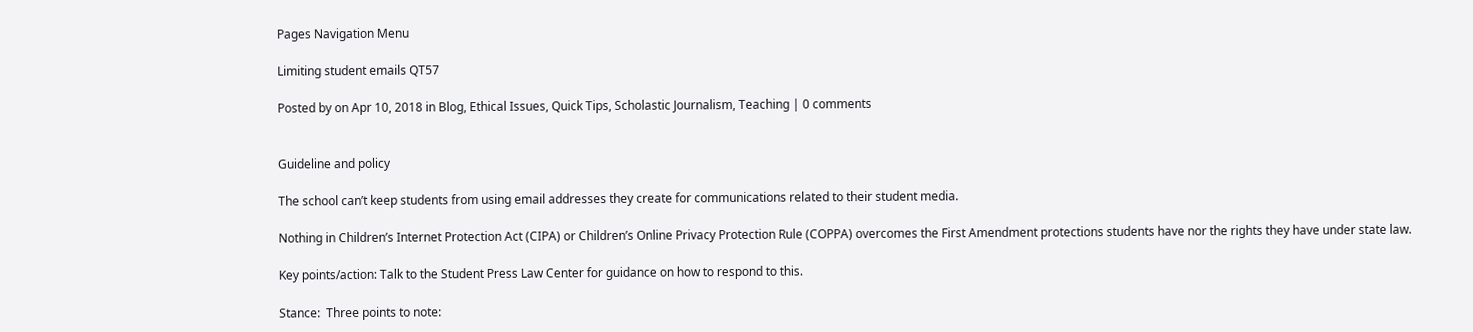Pages Navigation Menu

Limiting student emails QT57

Posted by on Apr 10, 2018 in Blog, Ethical Issues, Quick Tips, Scholastic Journalism, Teaching | 0 comments


Guideline and policy

The school can’t keep students from using email addresses they create for communications related to their student media.

Nothing in Children’s Internet Protection Act (CIPA) or Children’s Online Privacy Protection Rule (COPPA) overcomes the First Amendment protections students have nor the rights they have under state law.

Key points/action: Talk to the Student Press Law Center for guidance on how to respond to this.

Stance:  Three points to note: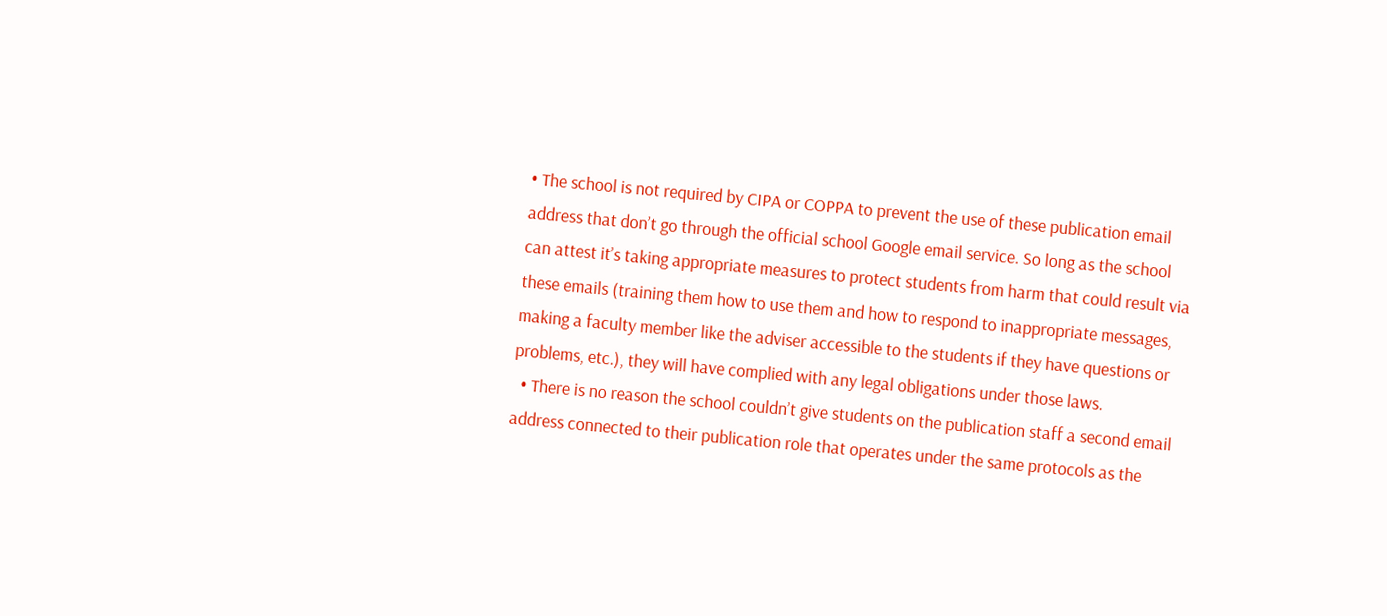• The school is not required by CIPA or COPPA to prevent the use of these publication email address that don’t go through the official school Google email service. So long as the school can attest it’s taking appropriate measures to protect students from harm that could result via these emails (training them how to use them and how to respond to inappropriate messages, making a faculty member like the adviser accessible to the students if they have questions or problems, etc.), they will have complied with any legal obligations under those laws.
  • There is no reason the school couldn’t give students on the publication staff a second email address connected to their publication role that operates under the same protocols as the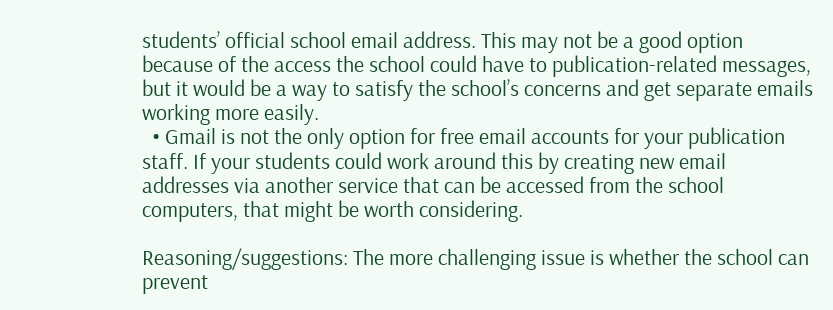students’ official school email address. This may not be a good option because of the access the school could have to publication-related messages, but it would be a way to satisfy the school’s concerns and get separate emails working more easily.
  • Gmail is not the only option for free email accounts for your publication staff. If your students could work around this by creating new email addresses via another service that can be accessed from the school computers, that might be worth considering.

Reasoning/suggestions: The more challenging issue is whether the school can prevent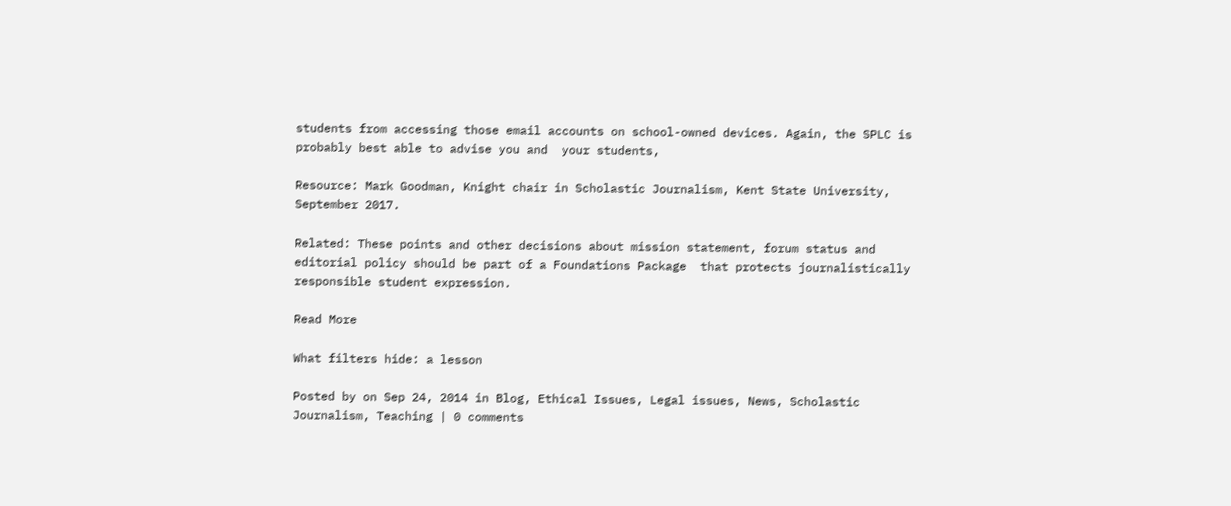students from accessing those email accounts on school-owned devices. Again, the SPLC is probably best able to advise you and  your students,

Resource: Mark Goodman, Knight chair in Scholastic Journalism, Kent State University, September 2017.

Related: These points and other decisions about mission statement, forum status and editorial policy should be part of a Foundations Package  that protects journalistically responsible student expression.

Read More

What filters hide: a lesson

Posted by on Sep 24, 2014 in Blog, Ethical Issues, Legal issues, News, Scholastic Journalism, Teaching | 0 comments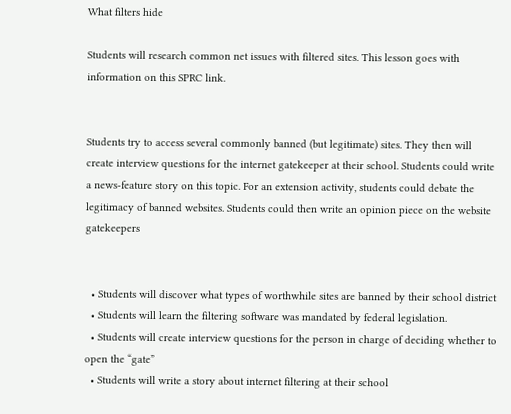What filters hide

Students will research common net issues with filtered sites. This lesson goes with information on this SPRC link.


Students try to access several commonly banned (but legitimate) sites. They then will create interview questions for the internet gatekeeper at their school. Students could write a news-feature story on this topic. For an extension activity, students could debate the legitimacy of banned websites. Students could then write an opinion piece on the website gatekeepers


  • Students will discover what types of worthwhile sites are banned by their school district
  • Students will learn the filtering software was mandated by federal legislation.
  • Students will create interview questions for the person in charge of deciding whether to open the “gate”
  • Students will write a story about internet filtering at their school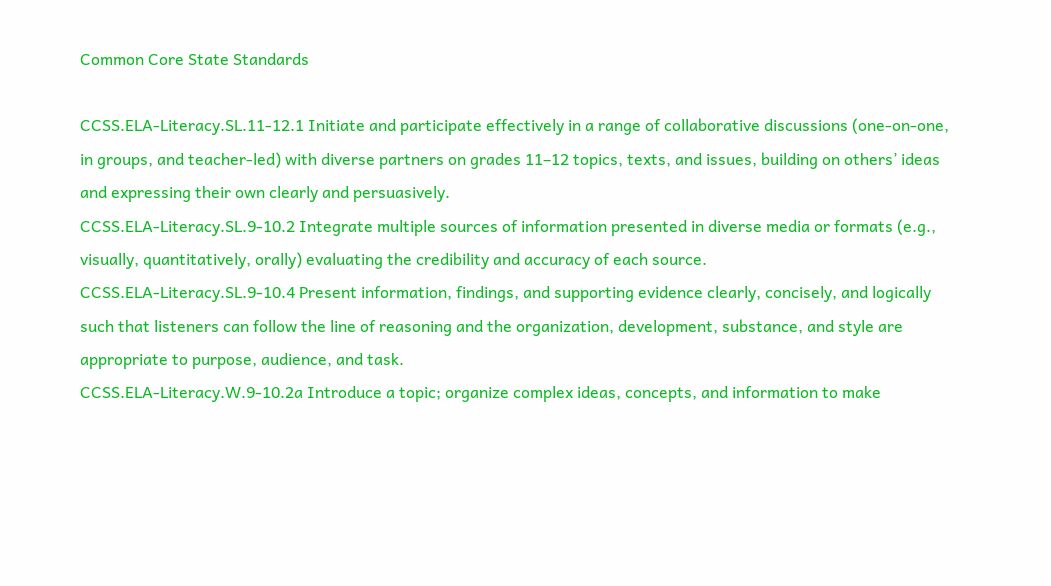Common Core State Standards

CCSS.ELA-Literacy.SL.11-12.1 Initiate and participate effectively in a range of collaborative discussions (one-on-one, in groups, and teacher-led) with diverse partners on grades 11–12 topics, texts, and issues, building on others’ ideas and expressing their own clearly and persuasively.
CCSS.ELA-Literacy.SL.9-10.2 Integrate multiple sources of information presented in diverse media or formats (e.g., visually, quantitatively, orally) evaluating the credibility and accuracy of each source.
CCSS.ELA-Literacy.SL.9-10.4 Present information, findings, and supporting evidence clearly, concisely, and logically such that listeners can follow the line of reasoning and the organization, development, substance, and style are appropriate to purpose, audience, and task.
CCSS.ELA-Literacy.W.9-10.2a Introduce a topic; organize complex ideas, concepts, and information to make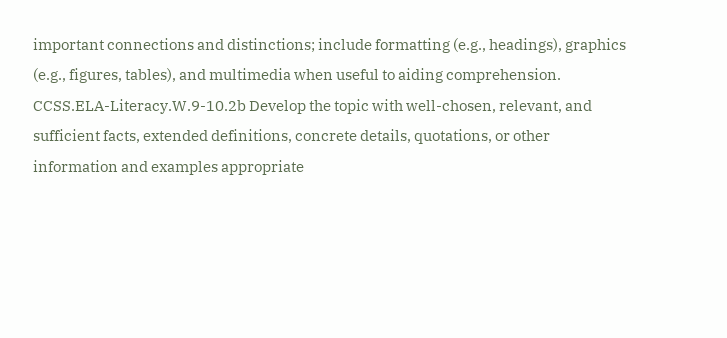important connections and distinctions; include formatting (e.g., headings), graphics (e.g., figures, tables), and multimedia when useful to aiding comprehension.
CCSS.ELA-Literacy.W.9-10.2b Develop the topic with well-chosen, relevant, and sufficient facts, extended definitions, concrete details, quotations, or other information and examples appropriate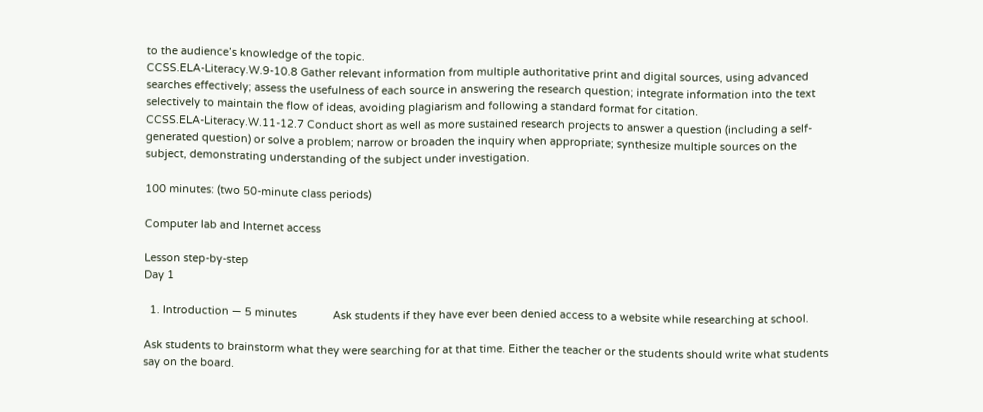to the audience’s knowledge of the topic.
CCSS.ELA-Literacy.W.9-10.8 Gather relevant information from multiple authoritative print and digital sources, using advanced searches effectively; assess the usefulness of each source in answering the research question; integrate information into the text selectively to maintain the flow of ideas, avoiding plagiarism and following a standard format for citation.
CCSS.ELA-Literacy.W.11-12.7 Conduct short as well as more sustained research projects to answer a question (including a self-generated question) or solve a problem; narrow or broaden the inquiry when appropriate; synthesize multiple sources on the subject, demonstrating understanding of the subject under investigation.

100 minutes: (two 50-minute class periods)

Computer lab and Internet access

Lesson step-by-step
Day 1

  1. Introduction — 5 minutes            Ask students if they have ever been denied access to a website while researching at school.

Ask students to brainstorm what they were searching for at that time. Either the teacher or the students should write what students say on the board.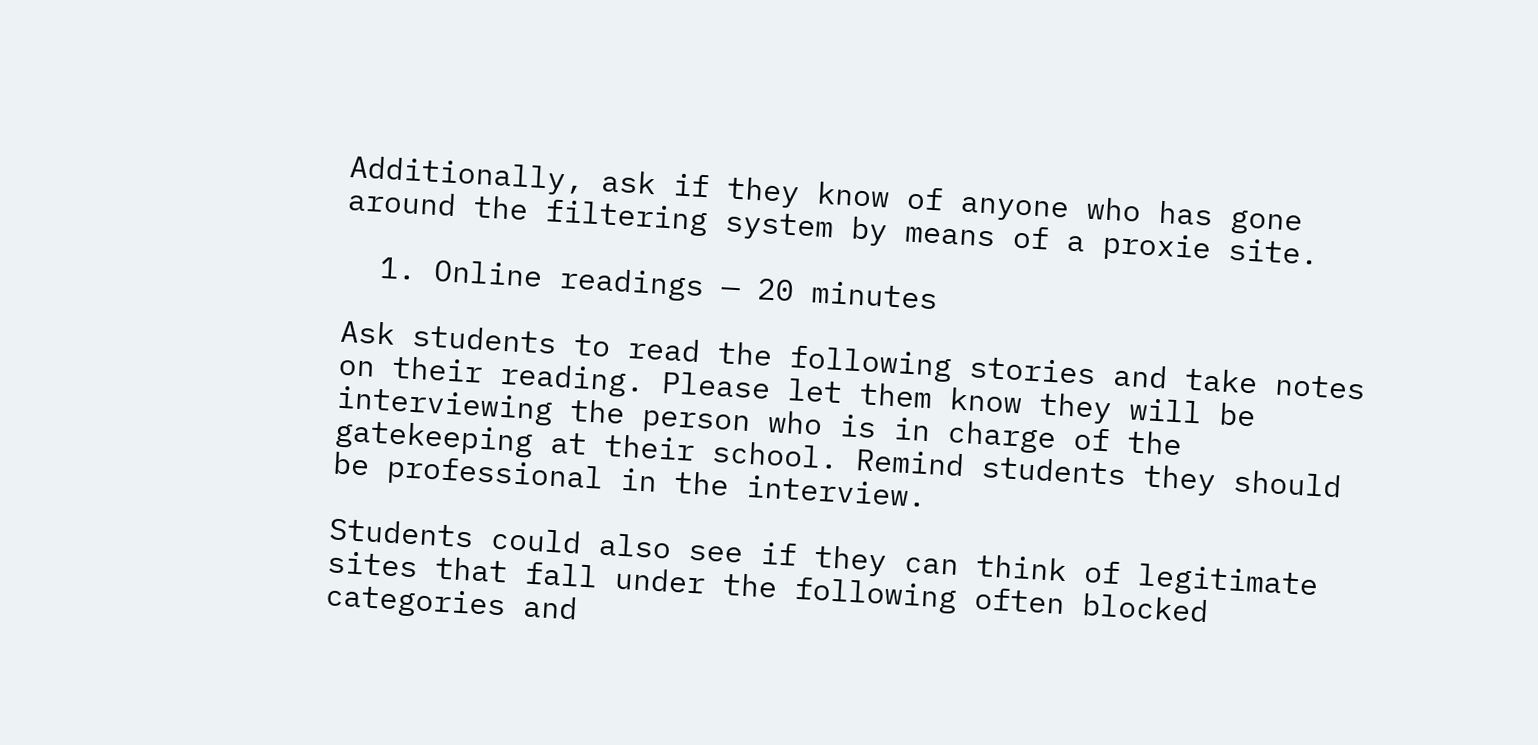Additionally, ask if they know of anyone who has gone around the filtering system by means of a proxie site.

  1. Online readings — 20 minutes

Ask students to read the following stories and take notes on their reading. Please let them know they will be interviewing the person who is in charge of the gatekeeping at their school. Remind students they should be professional in the interview.

Students could also see if they can think of legitimate sites that fall under the following often blocked categories and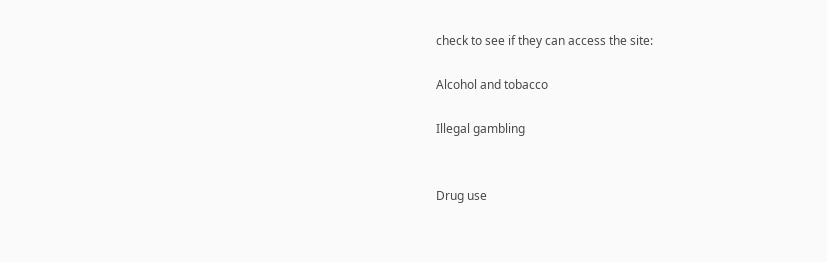check to see if they can access the site:

Alcohol and tobacco

Illegal gambling


Drug use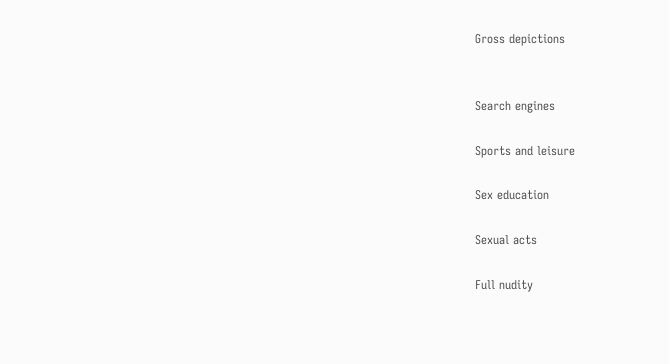Gross depictions


Search engines

Sports and leisure

Sex education

Sexual acts

Full nudity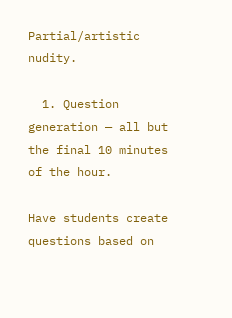Partial/artistic nudity.

  1. Question generation — all but the final 10 minutes of the hour.

Have students create questions based on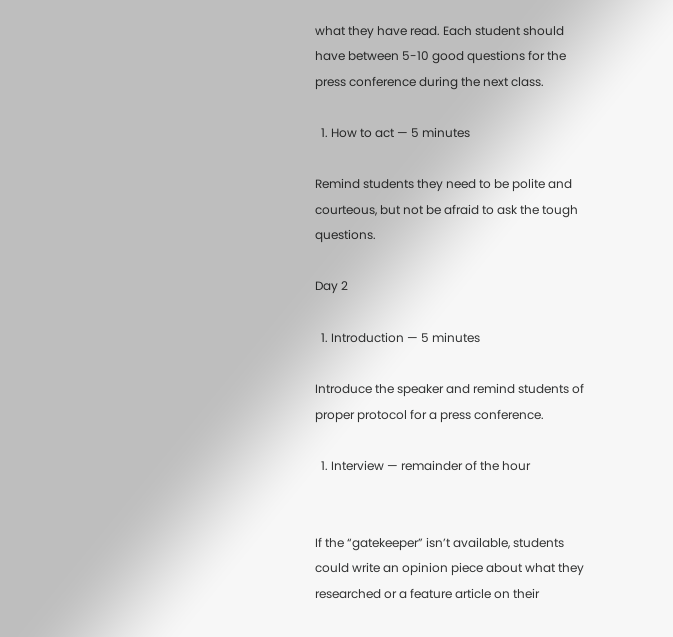what they have read. Each student should have between 5-10 good questions for the press conference during the next class.

  1. How to act — 5 minutes

Remind students they need to be polite and courteous, but not be afraid to ask the tough questions.

Day 2

  1. Introduction — 5 minutes

Introduce the speaker and remind students of proper protocol for a press conference.

  1. Interview — remainder of the hour


If the “gatekeeper” isn’t available, students could write an opinion piece about what they researched or a feature article on their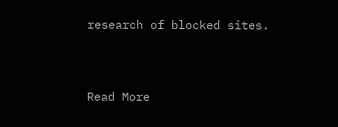research of blocked sites.



Read More